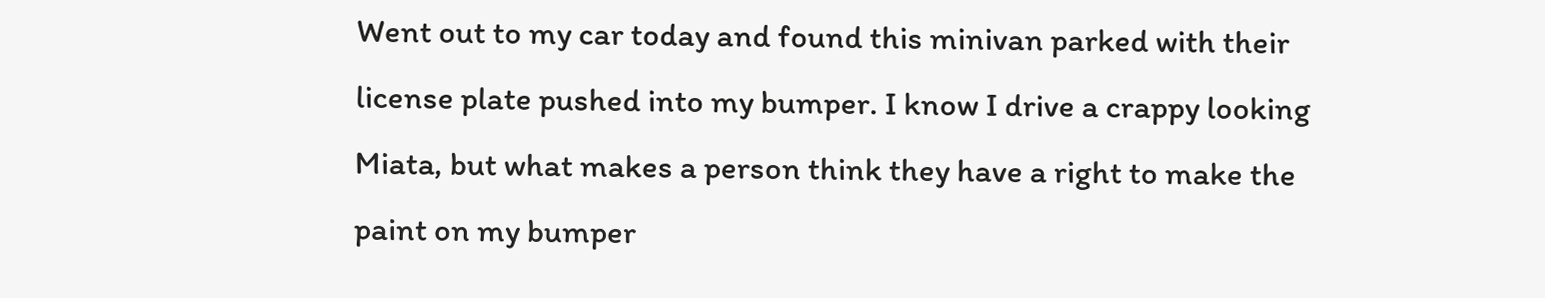Went out to my car today and found this minivan parked with their license plate pushed into my bumper. I know I drive a crappy looking Miata, but what makes a person think they have a right to make the paint on my bumper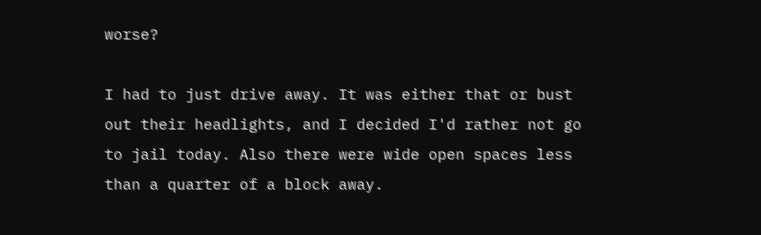worse?

I had to just drive away. It was either that or bust out their headlights, and I decided I'd rather not go to jail today. Also there were wide open spaces less than a quarter of a block away.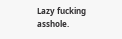Lazy fucking asshole.